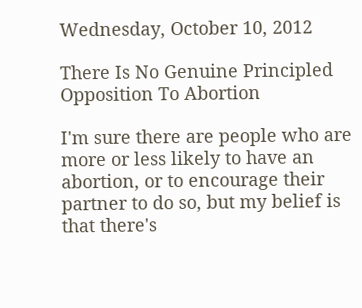Wednesday, October 10, 2012

There Is No Genuine Principled Opposition To Abortion

I'm sure there are people who are more or less likely to have an abortion, or to encourage their partner to do so, but my belief is that there's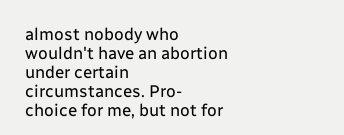almost nobody who wouldn't have an abortion under certain circumstances. Pro-choice for me, but not for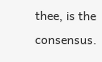thee, is the consensus.